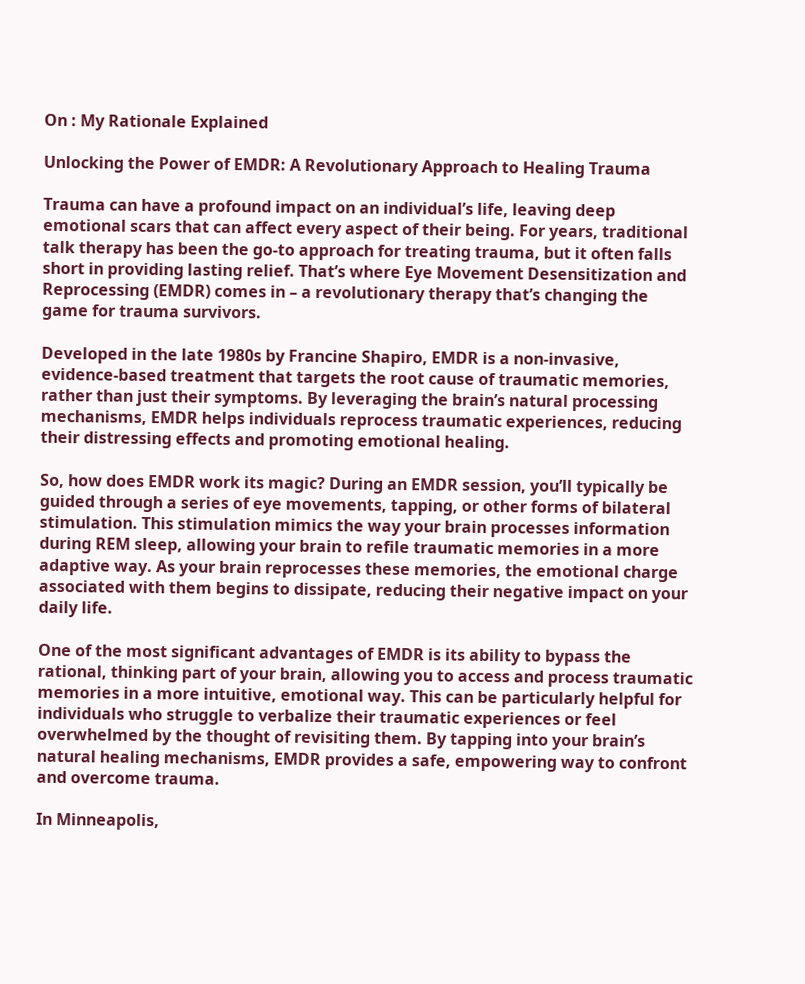On : My Rationale Explained

Unlocking the Power of EMDR: A Revolutionary Approach to Healing Trauma

Trauma can have a profound impact on an individual’s life, leaving deep emotional scars that can affect every aspect of their being. For years, traditional talk therapy has been the go-to approach for treating trauma, but it often falls short in providing lasting relief. That’s where Eye Movement Desensitization and Reprocessing (EMDR) comes in – a revolutionary therapy that’s changing the game for trauma survivors.

Developed in the late 1980s by Francine Shapiro, EMDR is a non-invasive, evidence-based treatment that targets the root cause of traumatic memories, rather than just their symptoms. By leveraging the brain’s natural processing mechanisms, EMDR helps individuals reprocess traumatic experiences, reducing their distressing effects and promoting emotional healing.

So, how does EMDR work its magic? During an EMDR session, you’ll typically be guided through a series of eye movements, tapping, or other forms of bilateral stimulation. This stimulation mimics the way your brain processes information during REM sleep, allowing your brain to refile traumatic memories in a more adaptive way. As your brain reprocesses these memories, the emotional charge associated with them begins to dissipate, reducing their negative impact on your daily life.

One of the most significant advantages of EMDR is its ability to bypass the rational, thinking part of your brain, allowing you to access and process traumatic memories in a more intuitive, emotional way. This can be particularly helpful for individuals who struggle to verbalize their traumatic experiences or feel overwhelmed by the thought of revisiting them. By tapping into your brain’s natural healing mechanisms, EMDR provides a safe, empowering way to confront and overcome trauma.

In Minneapolis,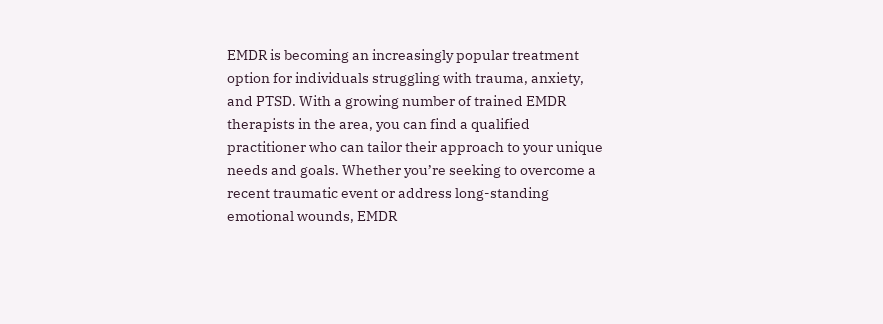EMDR is becoming an increasingly popular treatment option for individuals struggling with trauma, anxiety, and PTSD. With a growing number of trained EMDR therapists in the area, you can find a qualified practitioner who can tailor their approach to your unique needs and goals. Whether you’re seeking to overcome a recent traumatic event or address long-standing emotional wounds, EMDR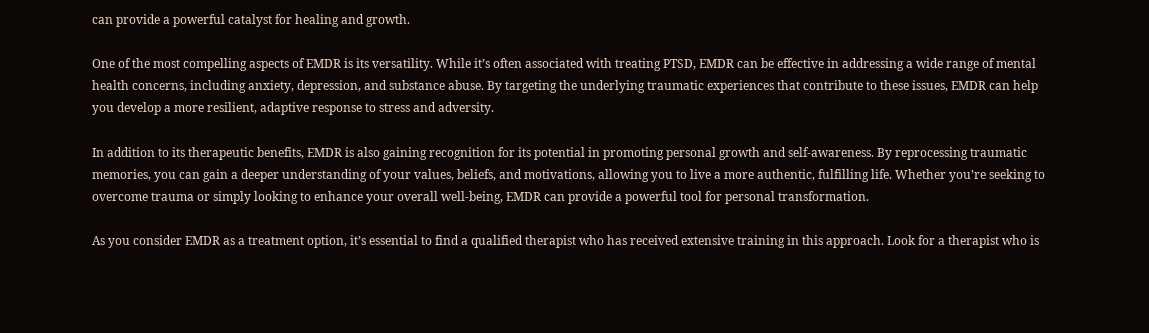can provide a powerful catalyst for healing and growth.

One of the most compelling aspects of EMDR is its versatility. While it’s often associated with treating PTSD, EMDR can be effective in addressing a wide range of mental health concerns, including anxiety, depression, and substance abuse. By targeting the underlying traumatic experiences that contribute to these issues, EMDR can help you develop a more resilient, adaptive response to stress and adversity.

In addition to its therapeutic benefits, EMDR is also gaining recognition for its potential in promoting personal growth and self-awareness. By reprocessing traumatic memories, you can gain a deeper understanding of your values, beliefs, and motivations, allowing you to live a more authentic, fulfilling life. Whether you’re seeking to overcome trauma or simply looking to enhance your overall well-being, EMDR can provide a powerful tool for personal transformation.

As you consider EMDR as a treatment option, it’s essential to find a qualified therapist who has received extensive training in this approach. Look for a therapist who is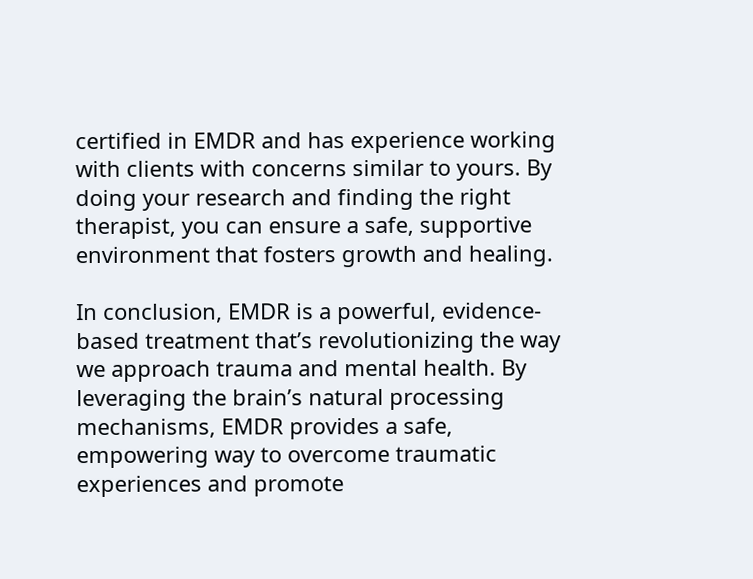certified in EMDR and has experience working with clients with concerns similar to yours. By doing your research and finding the right therapist, you can ensure a safe, supportive environment that fosters growth and healing.

In conclusion, EMDR is a powerful, evidence-based treatment that’s revolutionizing the way we approach trauma and mental health. By leveraging the brain’s natural processing mechanisms, EMDR provides a safe, empowering way to overcome traumatic experiences and promote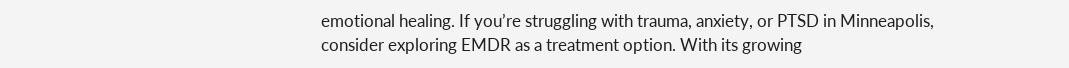emotional healing. If you’re struggling with trauma, anxiety, or PTSD in Minneapolis, consider exploring EMDR as a treatment option. With its growing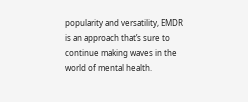popularity and versatility, EMDR is an approach that’s sure to continue making waves in the world of mental health.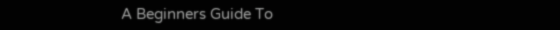A Beginners Guide To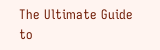The Ultimate Guide to